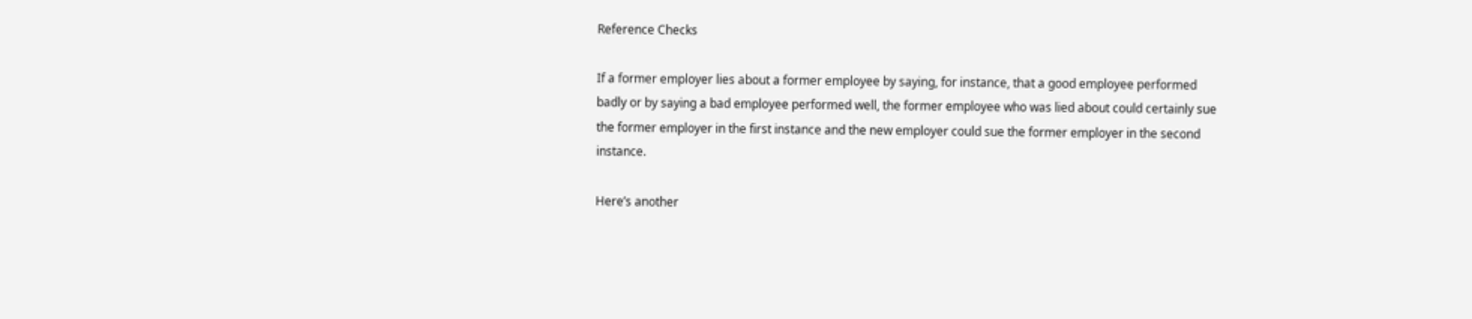Reference Checks

If a former employer lies about a former employee by saying, for instance, that a good employee performed badly or by saying a bad employee performed well, the former employee who was lied about could certainly sue the former employer in the first instance and the new employer could sue the former employer in the second instance.

Here’s another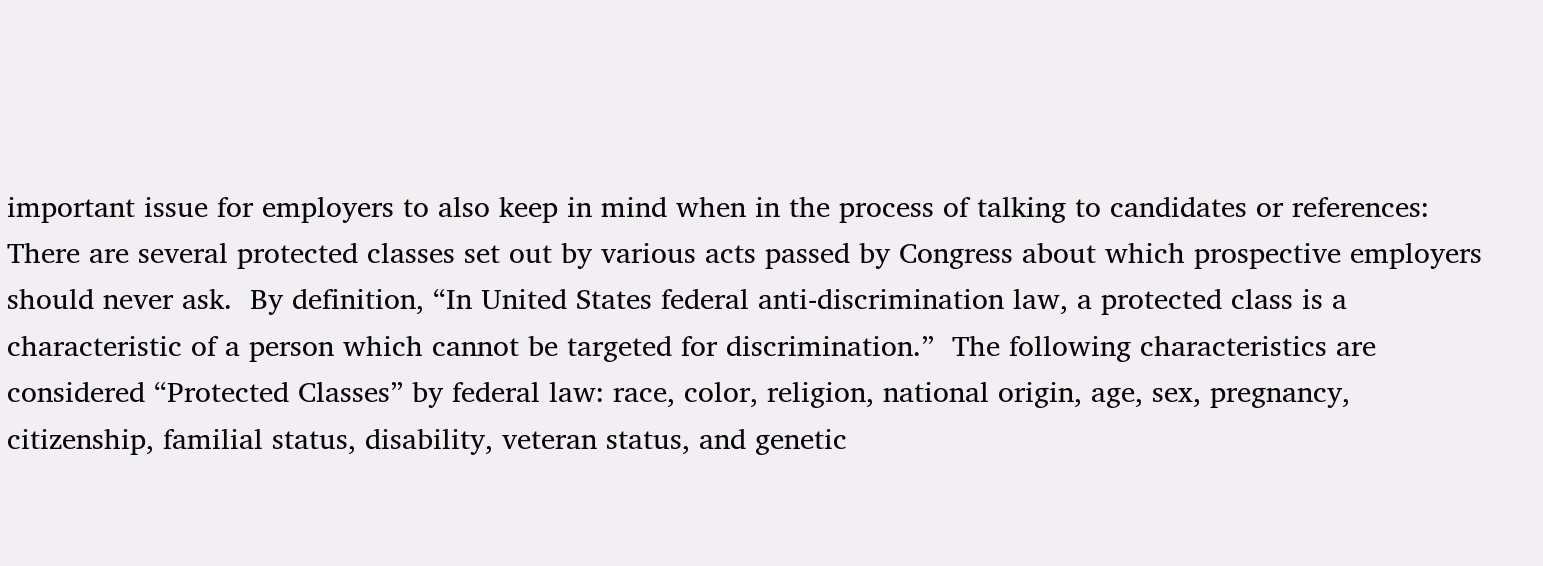important issue for employers to also keep in mind when in the process of talking to candidates or references: There are several protected classes set out by various acts passed by Congress about which prospective employers should never ask.  By definition, “In United States federal anti-discrimination law, a protected class is a characteristic of a person which cannot be targeted for discrimination.”  The following characteristics are considered “Protected Classes” by federal law: race, color, religion, national origin, age, sex, pregnancy, citizenship, familial status, disability, veteran status, and genetic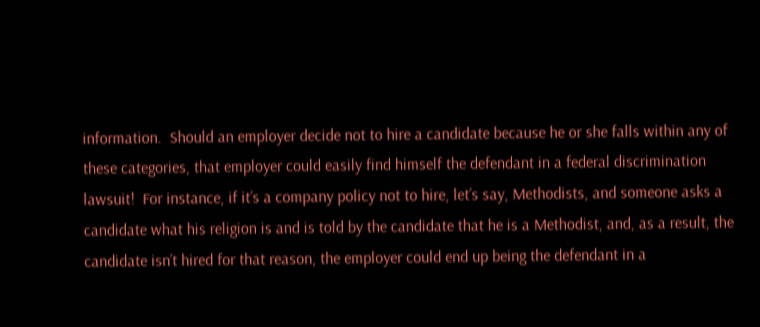information.  Should an employer decide not to hire a candidate because he or she falls within any of these categories, that employer could easily find himself the defendant in a federal discrimination lawsuit!  For instance, if it’s a company policy not to hire, let’s say, Methodists, and someone asks a candidate what his religion is and is told by the candidate that he is a Methodist, and, as a result, the candidate isn’t hired for that reason, the employer could end up being the defendant in a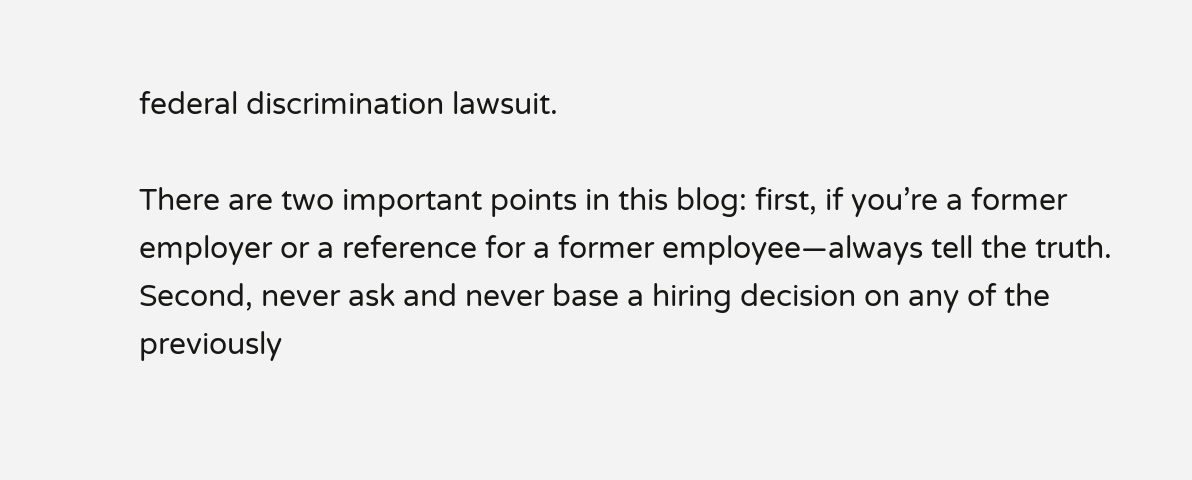federal discrimination lawsuit.

There are two important points in this blog: first, if you’re a former employer or a reference for a former employee—always tell the truth.  Second, never ask and never base a hiring decision on any of the previously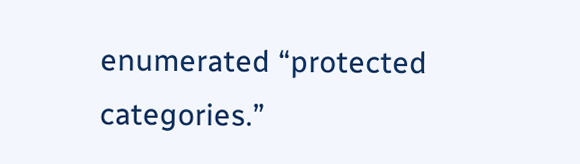enumerated “protected categories.”